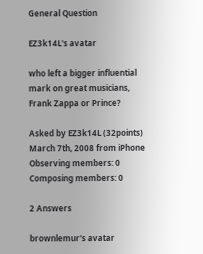General Question

EZ3k14L's avatar

who left a bigger influential mark on great musicians, Frank Zappa or Prince?

Asked by EZ3k14L (32points) March 7th, 2008 from iPhone
Observing members: 0 Composing members: 0

2 Answers

brownlemur's avatar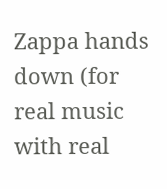Zappa hands down (for real music with real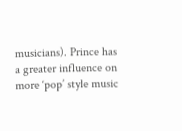musicians). Prince has a greater influence on more ‘pop’ style music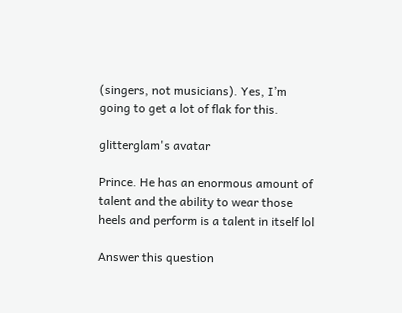(singers, not musicians). Yes, I’m going to get a lot of flak for this.

glitterglam's avatar

Prince. He has an enormous amount of talent and the ability to wear those heels and perform is a talent in itself lol

Answer this question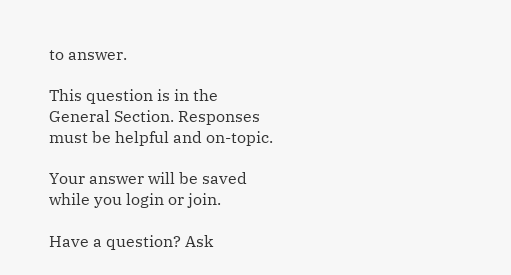to answer.

This question is in the General Section. Responses must be helpful and on-topic.

Your answer will be saved while you login or join.

Have a question? Ask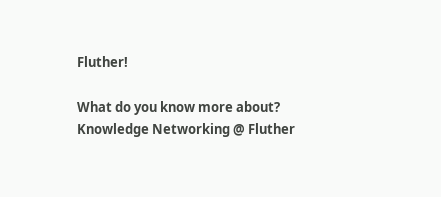Fluther!

What do you know more about?
Knowledge Networking @ Fluther